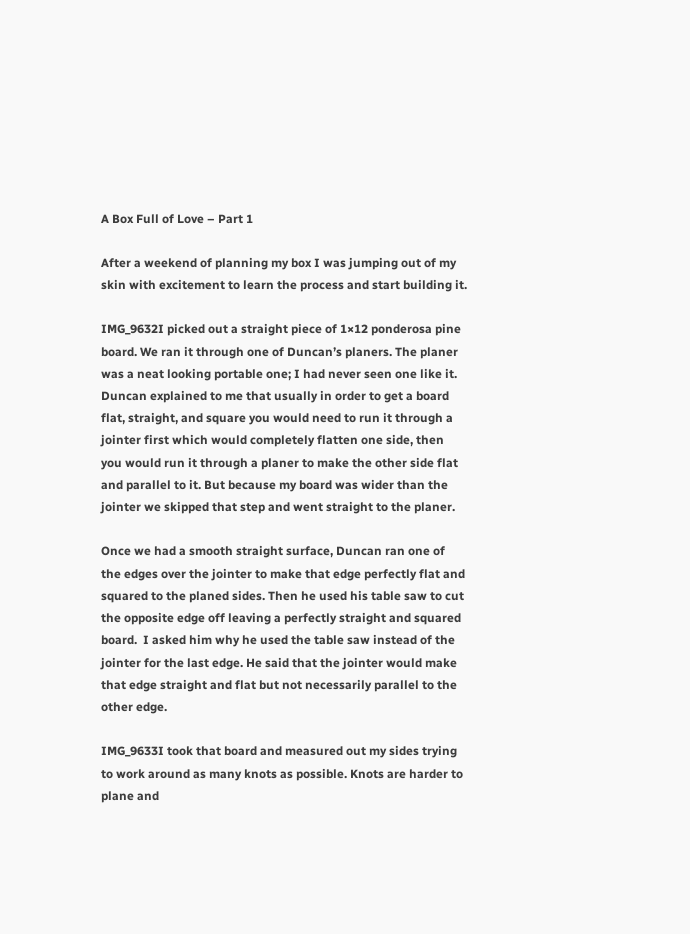A Box Full of Love – Part 1

After a weekend of planning my box I was jumping out of my skin with excitement to learn the process and start building it.

IMG_9632I picked out a straight piece of 1×12 ponderosa pine board. We ran it through one of Duncan’s planers. The planer was a neat looking portable one; I had never seen one like it. Duncan explained to me that usually in order to get a board flat, straight, and square you would need to run it through a jointer first which would completely flatten one side, then you would run it through a planer to make the other side flat and parallel to it. But because my board was wider than the jointer we skipped that step and went straight to the planer.

Once we had a smooth straight surface, Duncan ran one of the edges over the jointer to make that edge perfectly flat and squared to the planed sides. Then he used his table saw to cut the opposite edge off leaving a perfectly straight and squared board.  I asked him why he used the table saw instead of the jointer for the last edge. He said that the jointer would make that edge straight and flat but not necessarily parallel to the other edge.

IMG_9633I took that board and measured out my sides trying to work around as many knots as possible. Knots are harder to plane and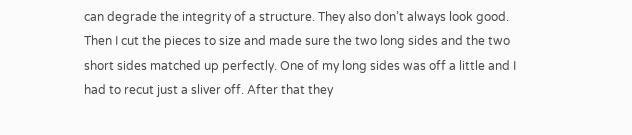can degrade the integrity of a structure. They also don’t always look good. Then I cut the pieces to size and made sure the two long sides and the two short sides matched up perfectly. One of my long sides was off a little and I had to recut just a sliver off. After that they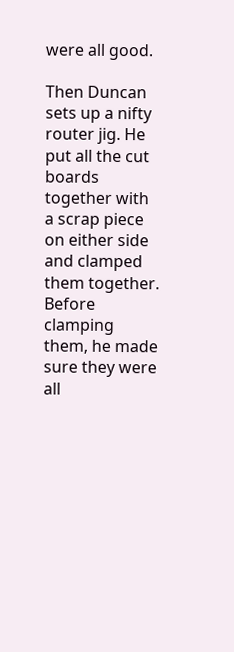were all good.

Then Duncan sets up a nifty router jig. He put all the cut boards together with a scrap piece on either side and clamped them together. Before clamping them, he made sure they were all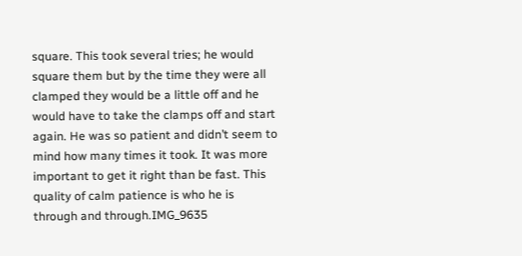square. This took several tries; he would square them but by the time they were all clamped they would be a little off and he would have to take the clamps off and start again. He was so patient and didn’t seem to mind how many times it took. It was more important to get it right than be fast. This quality of calm patience is who he is through and through.IMG_9635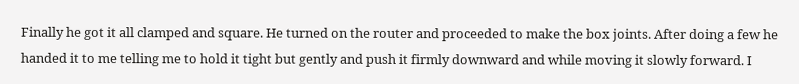Finally he got it all clamped and square. He turned on the router and proceeded to make the box joints. After doing a few he handed it to me telling me to hold it tight but gently and push it firmly downward and while moving it slowly forward. I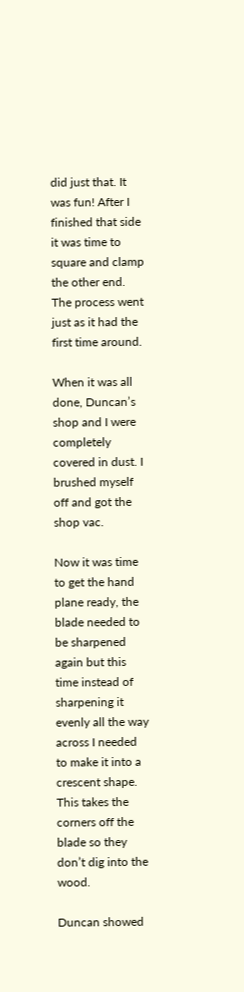did just that. It was fun! After I finished that side it was time to square and clamp the other end. The process went just as it had the first time around.

When it was all done, Duncan’s shop and I were completely covered in dust. I brushed myself off and got the shop vac.

Now it was time to get the hand plane ready, the blade needed to be sharpened again but this time instead of sharpening it evenly all the way across I needed to make it into a crescent shape. This takes the corners off the blade so they don’t dig into the wood.

Duncan showed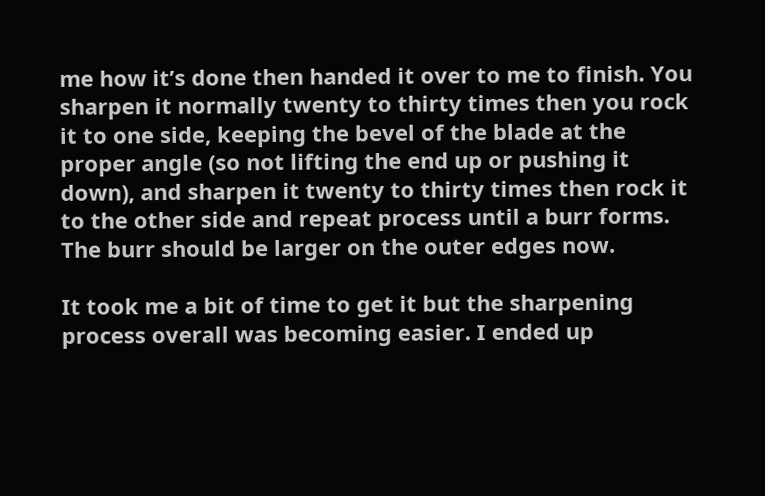me how it’s done then handed it over to me to finish. You sharpen it normally twenty to thirty times then you rock it to one side, keeping the bevel of the blade at the proper angle (so not lifting the end up or pushing it down), and sharpen it twenty to thirty times then rock it to the other side and repeat process until a burr forms. The burr should be larger on the outer edges now.

It took me a bit of time to get it but the sharpening process overall was becoming easier. I ended up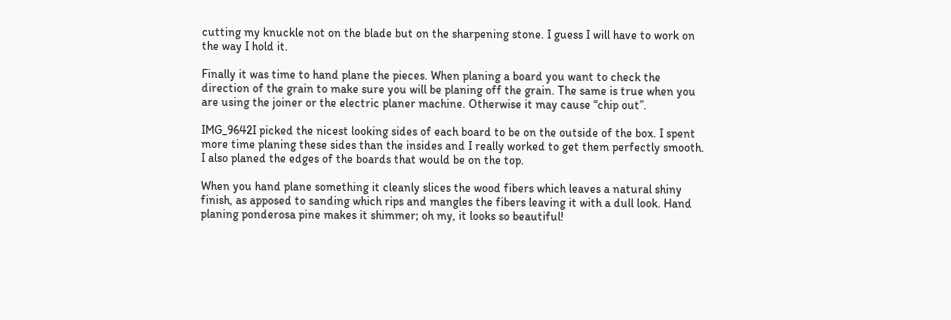cutting my knuckle not on the blade but on the sharpening stone. I guess I will have to work on the way I hold it.

Finally it was time to hand plane the pieces. When planing a board you want to check the direction of the grain to make sure you will be planing off the grain. The same is true when you are using the joiner or the electric planer machine. Otherwise it may cause “chip out”.

IMG_9642I picked the nicest looking sides of each board to be on the outside of the box. I spent more time planing these sides than the insides and I really worked to get them perfectly smooth. I also planed the edges of the boards that would be on the top.

When you hand plane something it cleanly slices the wood fibers which leaves a natural shiny finish, as apposed to sanding which rips and mangles the fibers leaving it with a dull look. Hand planing ponderosa pine makes it shimmer; oh my, it looks so beautiful!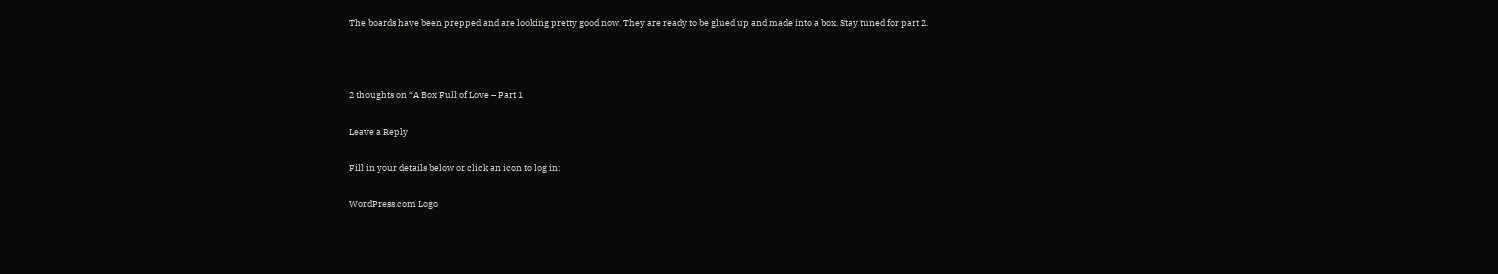The boards have been prepped and are looking pretty good now. They are ready to be glued up and made into a box. Stay tuned for part 2.



2 thoughts on “A Box Full of Love – Part 1

Leave a Reply

Fill in your details below or click an icon to log in:

WordPress.com Logo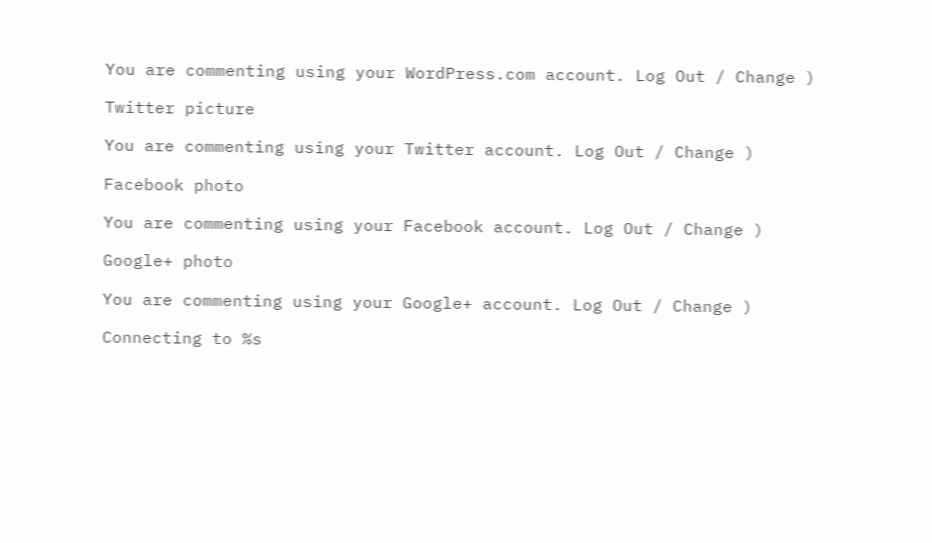You are commenting using your WordPress.com account. Log Out / Change )

Twitter picture

You are commenting using your Twitter account. Log Out / Change )

Facebook photo

You are commenting using your Facebook account. Log Out / Change )

Google+ photo

You are commenting using your Google+ account. Log Out / Change )

Connecting to %s